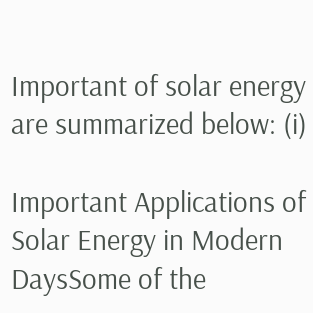Important of solar energy are summarized below: (i)

Important Applications of Solar Energy in Modern DaysSome of the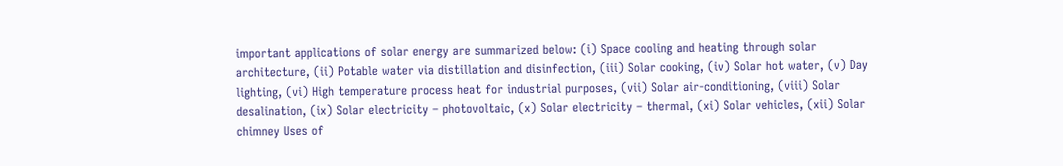important applications of solar energy are summarized below: (i) Space cooling and heating through solar architecture, (ii) Potable water via distillation and disinfection, (iii) Solar cooking, (iv) Solar hot water, (v) Day lighting, (vi) High temperature process heat for industrial purposes, (vii) Solar air-conditioning, (viii) Solar desalination, (ix) Solar electricity – photovoltaic, (x) Solar electricity – thermal, (xi) Solar vehicles, (xii) Solar chimney Uses of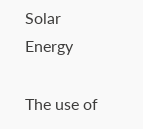Solar Energy

The use of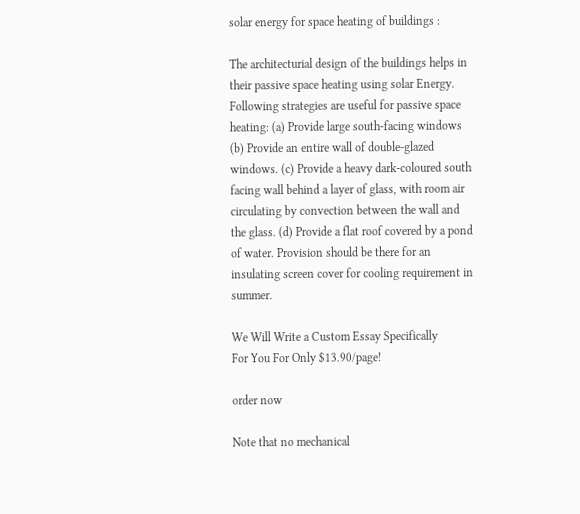solar energy for space heating of buildings :

The architecturial design of the buildings helps in their passive space heating using solar Energy. Following strategies are useful for passive space heating: (a) Provide large south-facing windows (b) Provide an entire wall of double-glazed windows. (c) Provide a heavy dark-coloured south facing wall behind a layer of glass, with room air circulating by convection between the wall and the glass. (d) Provide a flat roof covered by a pond of water. Provision should be there for an insulating screen cover for cooling requirement in summer.

We Will Write a Custom Essay Specifically
For You For Only $13.90/page!

order now

Note that no mechanical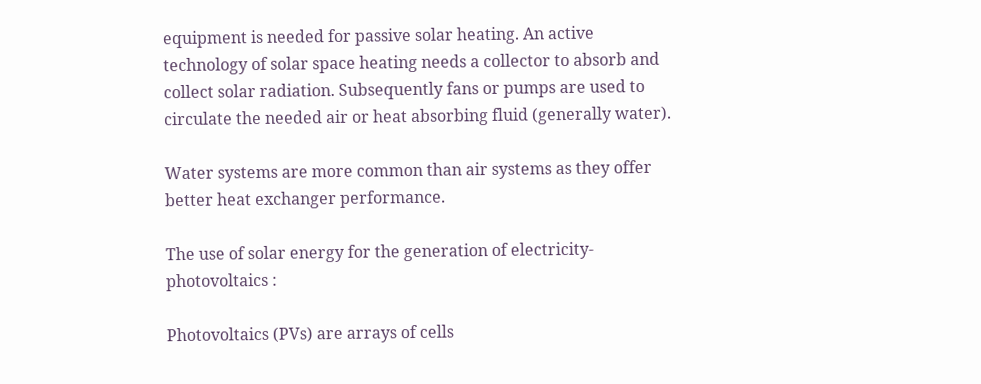equipment is needed for passive solar heating. An active technology of solar space heating needs a collector to absorb and collect solar radiation. Subsequently fans or pumps are used to circulate the needed air or heat absorbing fluid (generally water).

Water systems are more common than air systems as they offer better heat exchanger performance.

The use of solar energy for the generation of electricity-photovoltaics :

Photovoltaics (PVs) are arrays of cells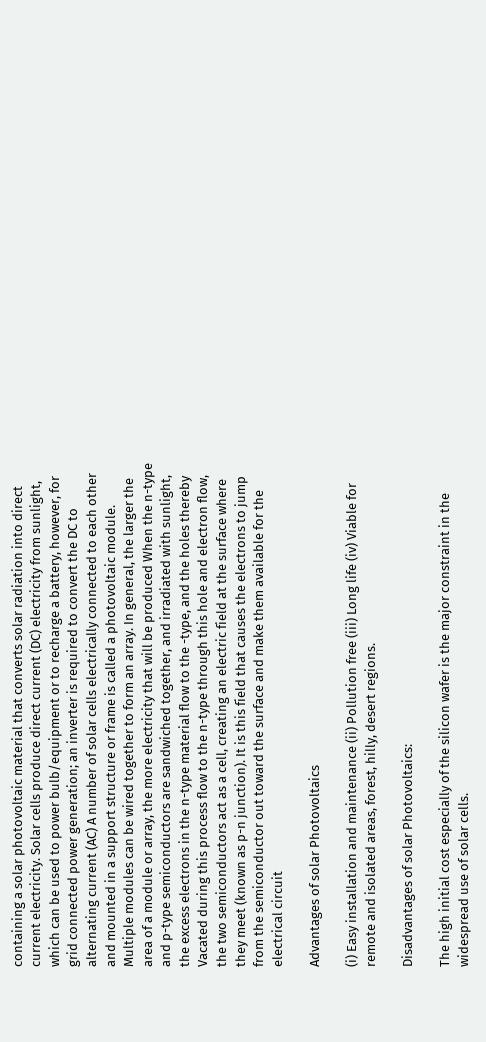containing a solar photovoltaic material that converts solar radiation into direct current electricity. Solar cells produce direct current (DC) electricity from sunlight, which can be used to power bulb/equipment or to recharge a battery, however, for grid connected power generation; an inverter is required to convert the DC to alternating current (AC) A number of solar cells electrically connected to each other and mounted in a support structure or frame is called a photovoltaic module. Multiple modules can be wired together to form an array. In general, the larger the area of a module or array, the more electricity that will be produced When the n-type and p-type semiconductors are sandwiched together, and irradiated with sunlight, the excess electrons in the n-type material flow to the -type, and the holes thereby Vacated during this process flow to the n-type through this hole and electron flow, the two semiconductors act as a cell, creating an electric field at the surface where they meet (known as p-n junction). It is this field that causes the electrons to jump from the semiconductor out toward the surface and make them available for the electrical circuit

Advantages of solar Photovoltaics

(i) Easy installation and maintenance (ii) Pollution free (iii) Long life (iv) Viable for remote and isolated areas, forest, hilly, desert regions.

Disadvantages of solar Photovoltaics:

The high initial cost especially of the silicon wafer is the major constraint in the widespread use of solar cells.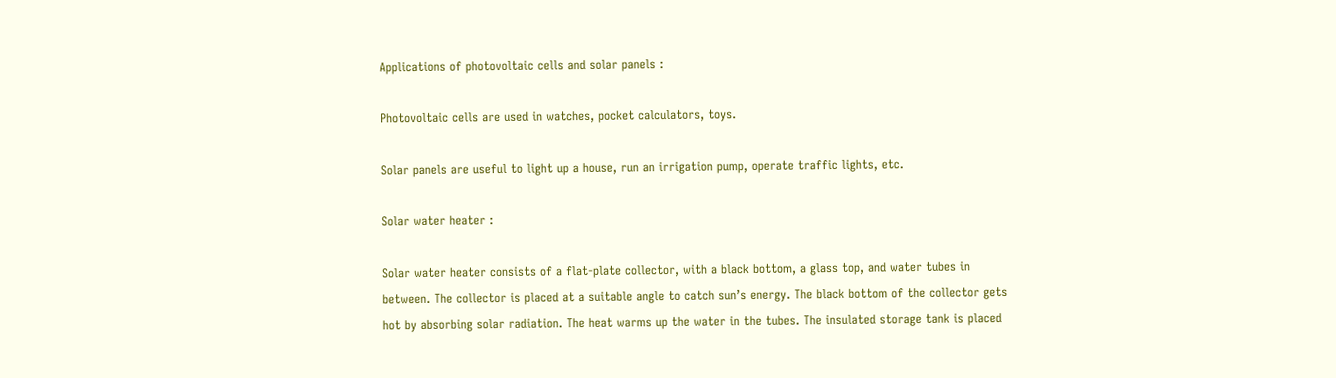Applications of photovoltaic cells and solar panels :

Photovoltaic cells are used in watches, pocket calculators, toys.

Solar panels are useful to light up a house, run an irrigation pump, operate traffic lights, etc.

Solar water heater :

Solar water heater consists of a flat-plate collector, with a black bottom, a glass top, and water tubes in between. The collector is placed at a suitable angle to catch sun’s energy. The black bottom of the collector gets hot by absorbing solar radiation. The heat warms up the water in the tubes. The insulated storage tank is placed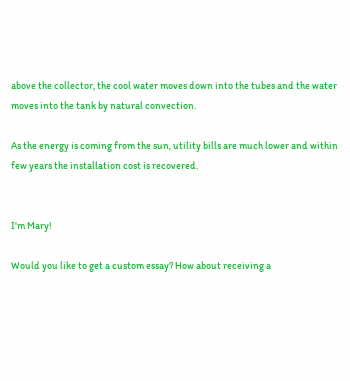above the collector, the cool water moves down into the tubes and the water moves into the tank by natural convection.

As the energy is coming from the sun, utility bills are much lower and within few years the installation cost is recovered.


I'm Mary!

Would you like to get a custom essay? How about receiving a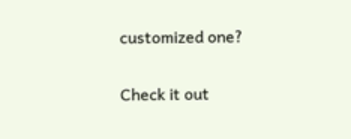customized one?

Check it out